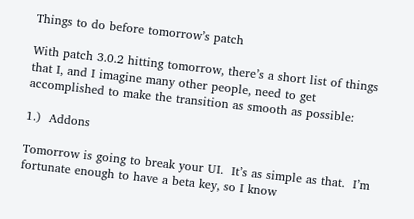Things to do before tomorrow’s patch

With patch 3.0.2 hitting tomorrow, there’s a short list of things that I, and I imagine many other people, need to get accomplished to make the transition as smooth as possible:

1.)  Addons

Tomorrow is going to break your UI.  It’s as simple as that.  I’m fortunate enough to have a beta key, so I know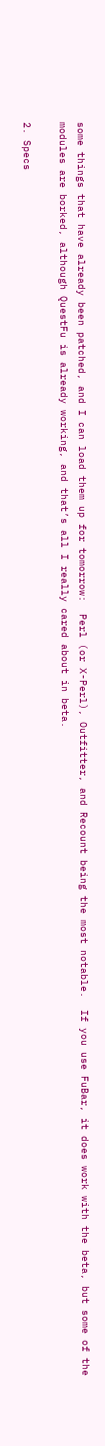some things that have already been patched, and I can load them up for tomorrow:  Perl (or X-Perl), Outfitter, and Recount being the most notable.  If you use FuBar, it does work with the beta, but some of the modules are borked, although QuestFu is already working, and that’s all I really cared about in beta.

2. Specs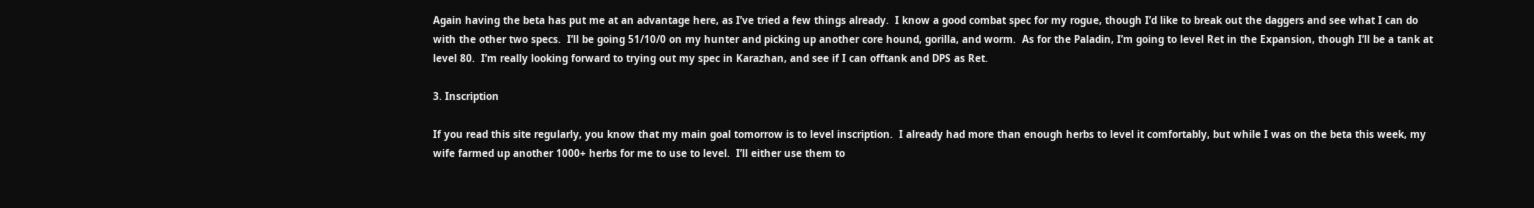Again having the beta has put me at an advantage here, as I’ve tried a few things already.  I know a good combat spec for my rogue, though I’d like to break out the daggers and see what I can do with the other two specs.  I’ll be going 51/10/0 on my hunter and picking up another core hound, gorilla, and worm.  As for the Paladin, I’m going to level Ret in the Expansion, though I’ll be a tank at level 80.  I’m really looking forward to trying out my spec in Karazhan, and see if I can offtank and DPS as Ret.

3. Inscription

If you read this site regularly, you know that my main goal tomorrow is to level inscription.  I already had more than enough herbs to level it comfortably, but while I was on the beta this week, my wife farmed up another 1000+ herbs for me to use to level.  I’ll either use them to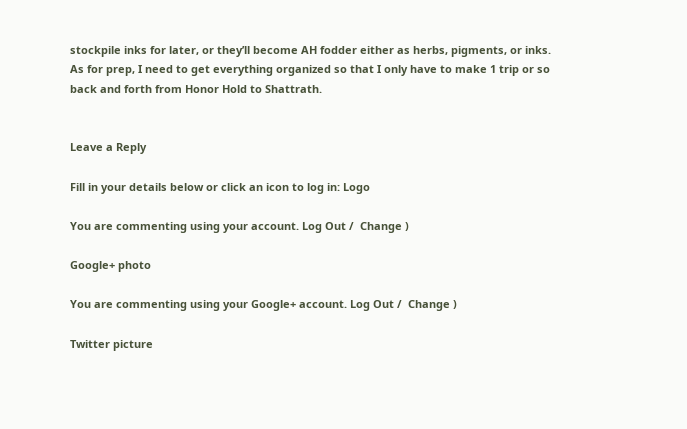stockpile inks for later, or they’ll become AH fodder either as herbs, pigments, or inks.  As for prep, I need to get everything organized so that I only have to make 1 trip or so back and forth from Honor Hold to Shattrath.


Leave a Reply

Fill in your details below or click an icon to log in: Logo

You are commenting using your account. Log Out /  Change )

Google+ photo

You are commenting using your Google+ account. Log Out /  Change )

Twitter picture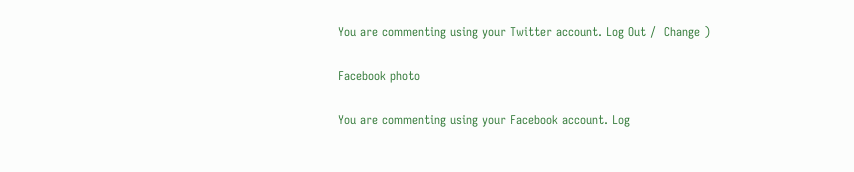You are commenting using your Twitter account. Log Out /  Change )

Facebook photo

You are commenting using your Facebook account. Log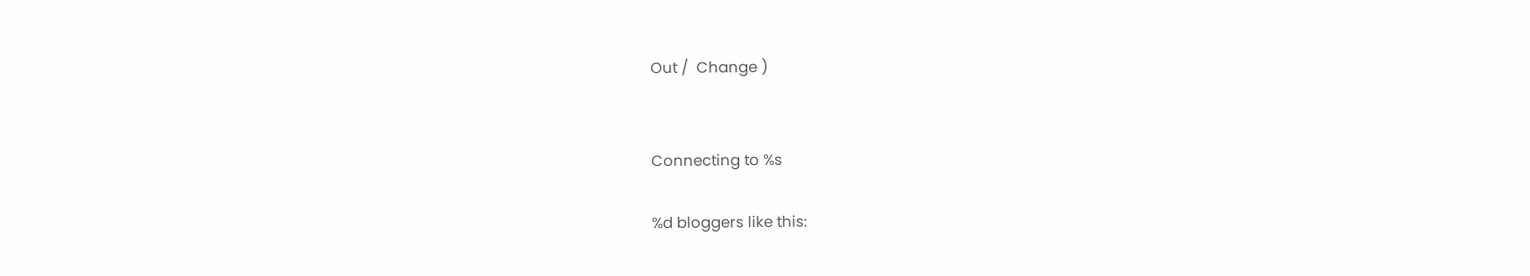Out /  Change )


Connecting to %s

%d bloggers like this: